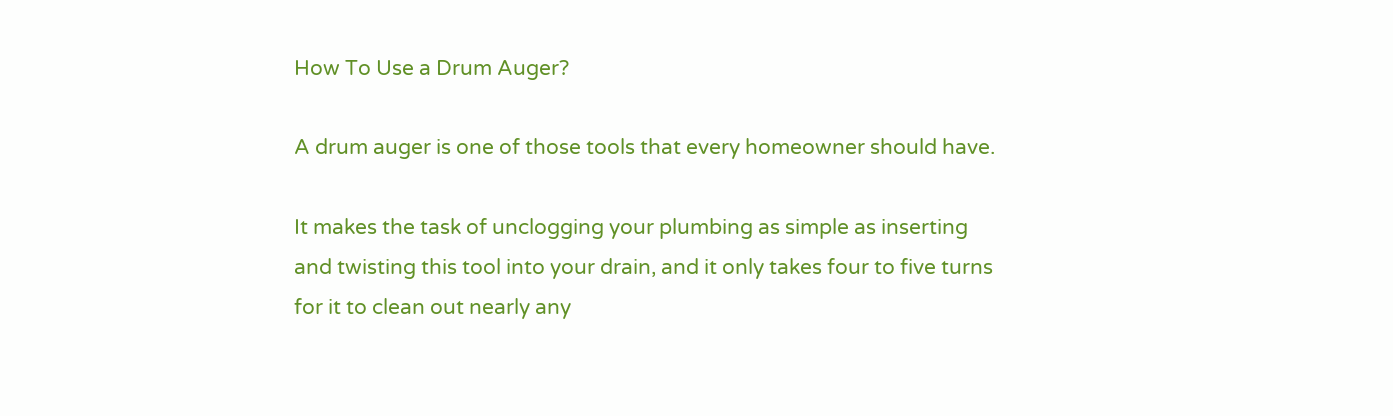How To Use a Drum Auger?

A drum auger is one of those tools that every homeowner should have.

It makes the task of unclogging your plumbing as simple as inserting and twisting this tool into your drain, and it only takes four to five turns for it to clean out nearly any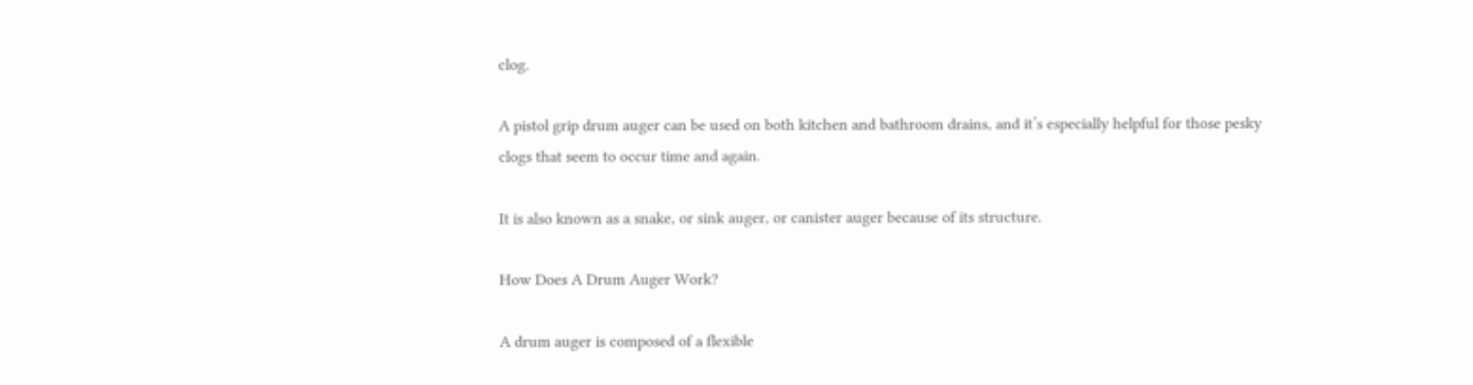clog.

A pistol grip drum auger can be used on both kitchen and bathroom drains, and it’s especially helpful for those pesky clogs that seem to occur time and again.

It is also known as a snake, or sink auger, or canister auger because of its structure.

How Does A Drum Auger Work?

A drum auger is composed of a flexible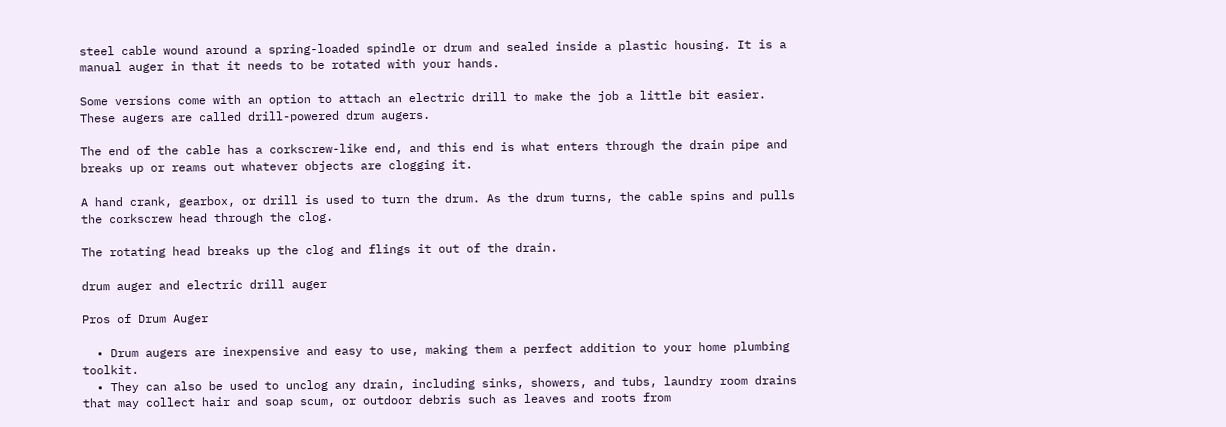steel cable wound around a spring-loaded spindle or drum and sealed inside a plastic housing. It is a manual auger in that it needs to be rotated with your hands.

Some versions come with an option to attach an electric drill to make the job a little bit easier. These augers are called drill-powered drum augers.

The end of the cable has a corkscrew-like end, and this end is what enters through the drain pipe and breaks up or reams out whatever objects are clogging it.

A hand crank, gearbox, or drill is used to turn the drum. As the drum turns, the cable spins and pulls the corkscrew head through the clog.

The rotating head breaks up the clog and flings it out of the drain.

drum auger and electric drill auger

Pros of Drum Auger

  • Drum augers are inexpensive and easy to use, making them a perfect addition to your home plumbing toolkit.
  • They can also be used to unclog any drain, including sinks, showers, and tubs, laundry room drains that may collect hair and soap scum, or outdoor debris such as leaves and roots from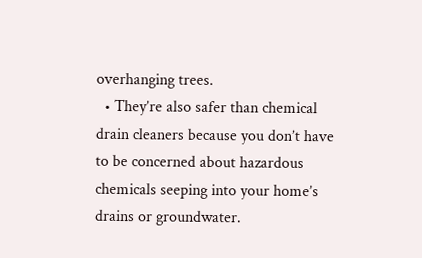overhanging trees.
  • They’re also safer than chemical drain cleaners because you don’t have to be concerned about hazardous chemicals seeping into your home’s drains or groundwater.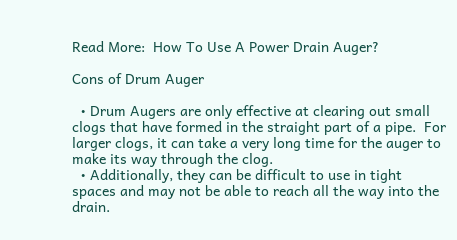Read More:  How To Use A Power Drain Auger?

Cons of Drum Auger

  • Drum Augers are only effective at clearing out small clogs that have formed in the straight part of a pipe.  For larger clogs, it can take a very long time for the auger to make its way through the clog.
  • Additionally, they can be difficult to use in tight spaces and may not be able to reach all the way into the drain.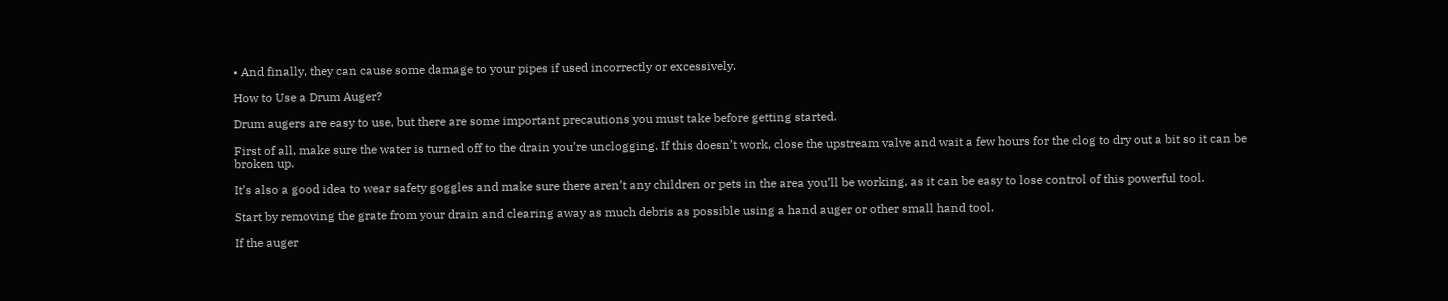• And finally, they can cause some damage to your pipes if used incorrectly or excessively.

How to Use a Drum Auger?

Drum augers are easy to use, but there are some important precautions you must take before getting started.

First of all, make sure the water is turned off to the drain you’re unclogging. If this doesn’t work, close the upstream valve and wait a few hours for the clog to dry out a bit so it can be broken up.

It’s also a good idea to wear safety goggles and make sure there aren’t any children or pets in the area you’ll be working, as it can be easy to lose control of this powerful tool.

Start by removing the grate from your drain and clearing away as much debris as possible using a hand auger or other small hand tool.

If the auger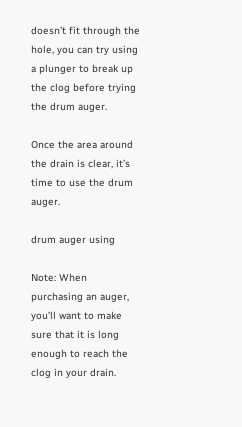doesn’t fit through the hole, you can try using a plunger to break up the clog before trying the drum auger.

Once the area around the drain is clear, it’s time to use the drum auger.

drum auger using

Note: When purchasing an auger, you’ll want to make sure that it is long enough to reach the clog in your drain.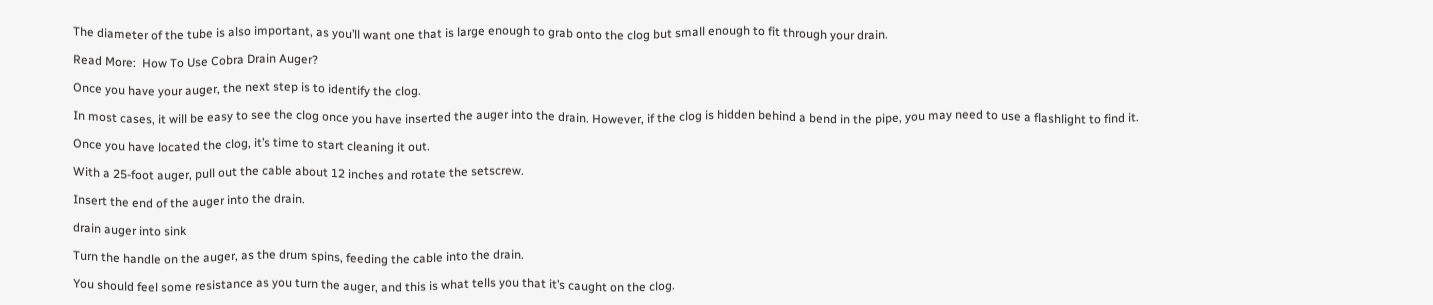The diameter of the tube is also important, as you’ll want one that is large enough to grab onto the clog but small enough to fit through your drain.

Read More:  How To Use Cobra Drain Auger?

Once you have your auger, the next step is to identify the clog.

In most cases, it will be easy to see the clog once you have inserted the auger into the drain. However, if the clog is hidden behind a bend in the pipe, you may need to use a flashlight to find it.

Once you have located the clog, it’s time to start cleaning it out.

With a 25-foot auger, pull out the cable about 12 inches and rotate the setscrew.

Insert the end of the auger into the drain.

drain auger into sink

Turn the handle on the auger, as the drum spins, feeding the cable into the drain.

You should feel some resistance as you turn the auger, and this is what tells you that it’s caught on the clog.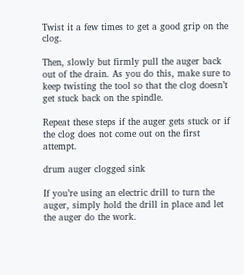Twist it a few times to get a good grip on the clog.

Then, slowly but firmly pull the auger back out of the drain. As you do this, make sure to keep twisting the tool so that the clog doesn’t get stuck back on the spindle.

Repeat these steps if the auger gets stuck or if the clog does not come out on the first attempt.

drum auger clogged sink

If you’re using an electric drill to turn the auger, simply hold the drill in place and let the auger do the work.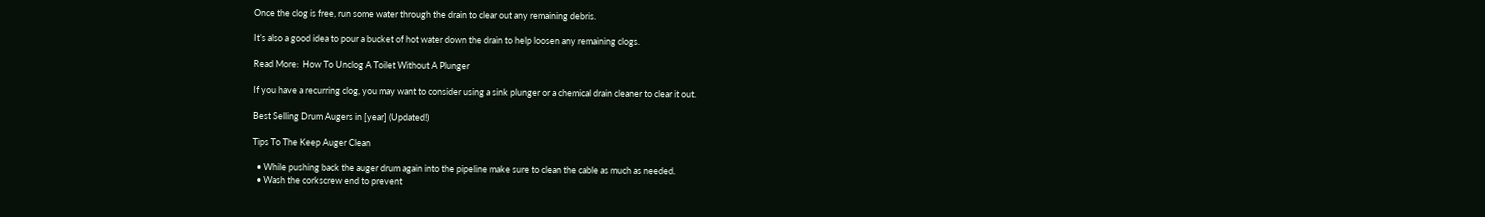Once the clog is free, run some water through the drain to clear out any remaining debris.

It’s also a good idea to pour a bucket of hot water down the drain to help loosen any remaining clogs.

Read More:  How To Unclog A Toilet Without A Plunger

If you have a recurring clog, you may want to consider using a sink plunger or a chemical drain cleaner to clear it out.

Best Selling Drum Augers in [year] (Updated!)

Tips To The Keep Auger Clean

  • While pushing back the auger drum again into the pipeline make sure to clean the cable as much as needed.
  • Wash the corkscrew end to prevent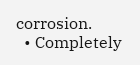corrosion.
  • Completely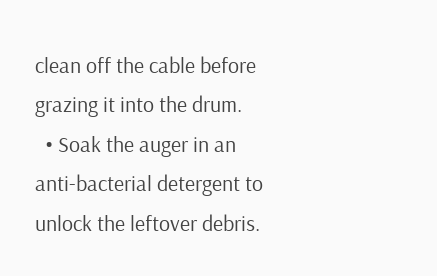clean off the cable before grazing it into the drum.
  • Soak the auger in an anti-bacterial detergent to unlock the leftover debris.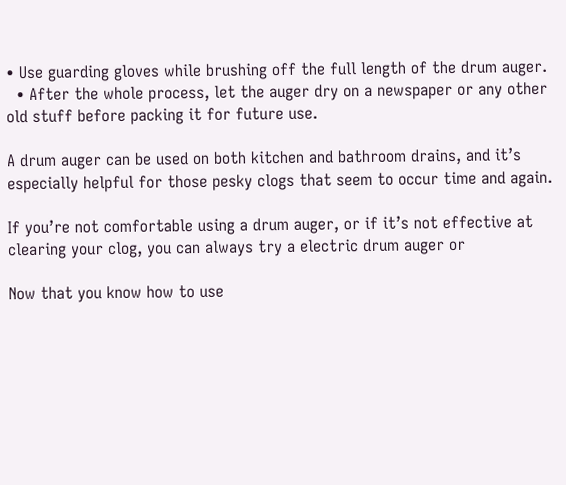• Use guarding gloves while brushing off the full length of the drum auger.
  • After the whole process, let the auger dry on a newspaper or any other old stuff before packing it for future use.

A drum auger can be used on both kitchen and bathroom drains, and it’s especially helpful for those pesky clogs that seem to occur time and again.

If you’re not comfortable using a drum auger, or if it’s not effective at clearing your clog, you can always try a electric drum auger or

Now that you know how to use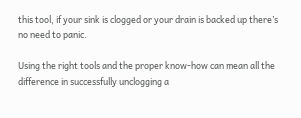this tool, if your sink is clogged or your drain is backed up there’s no need to panic.

Using the right tools and the proper know-how can mean all the difference in successfully unclogging a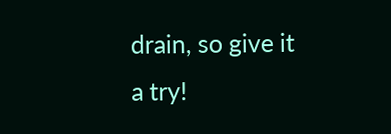drain, so give it a try!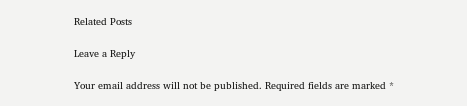Related Posts

Leave a Reply

Your email address will not be published. Required fields are marked *